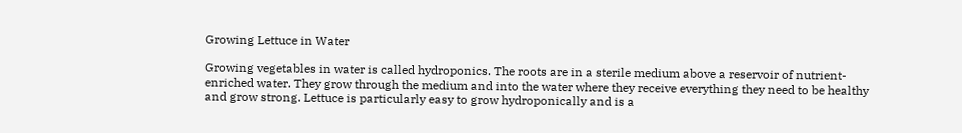Growing Lettuce in Water

Growing vegetables in water is called hydroponics. The roots are in a sterile medium above a reservoir of nutrient-enriched water. They grow through the medium and into the water where they receive everything they need to be healthy and grow strong. Lettuce is particularly easy to grow hydroponically and is a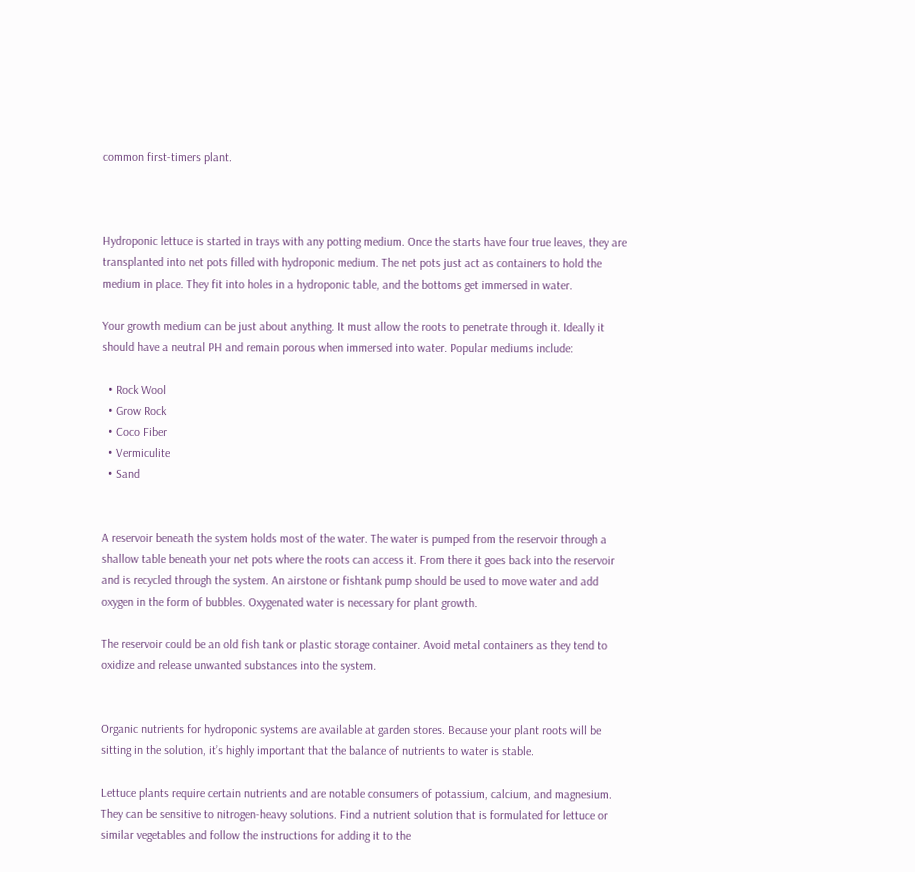common first-timers plant.



Hydroponic lettuce is started in trays with any potting medium. Once the starts have four true leaves, they are transplanted into net pots filled with hydroponic medium. The net pots just act as containers to hold the medium in place. They fit into holes in a hydroponic table, and the bottoms get immersed in water.

Your growth medium can be just about anything. It must allow the roots to penetrate through it. Ideally it should have a neutral PH and remain porous when immersed into water. Popular mediums include:

  • Rock Wool
  • Grow Rock
  • Coco Fiber
  • Vermiculite
  • Sand


A reservoir beneath the system holds most of the water. The water is pumped from the reservoir through a shallow table beneath your net pots where the roots can access it. From there it goes back into the reservoir and is recycled through the system. An airstone or fishtank pump should be used to move water and add oxygen in the form of bubbles. Oxygenated water is necessary for plant growth.

The reservoir could be an old fish tank or plastic storage container. Avoid metal containers as they tend to oxidize and release unwanted substances into the system.


Organic nutrients for hydroponic systems are available at garden stores. Because your plant roots will be sitting in the solution, it’s highly important that the balance of nutrients to water is stable.

Lettuce plants require certain nutrients and are notable consumers of potassium, calcium, and magnesium. They can be sensitive to nitrogen-heavy solutions. Find a nutrient solution that is formulated for lettuce or similar vegetables and follow the instructions for adding it to the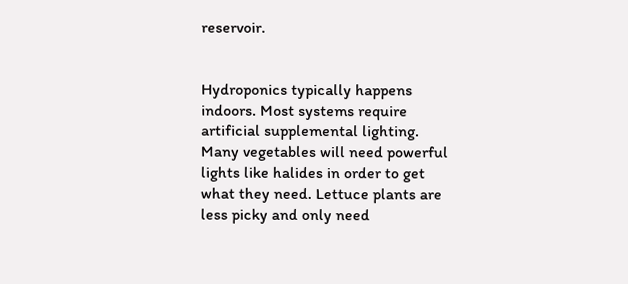reservoir.


Hydroponics typically happens indoors. Most systems require artificial supplemental lighting. Many vegetables will need powerful lights like halides in order to get what they need. Lettuce plants are less picky and only need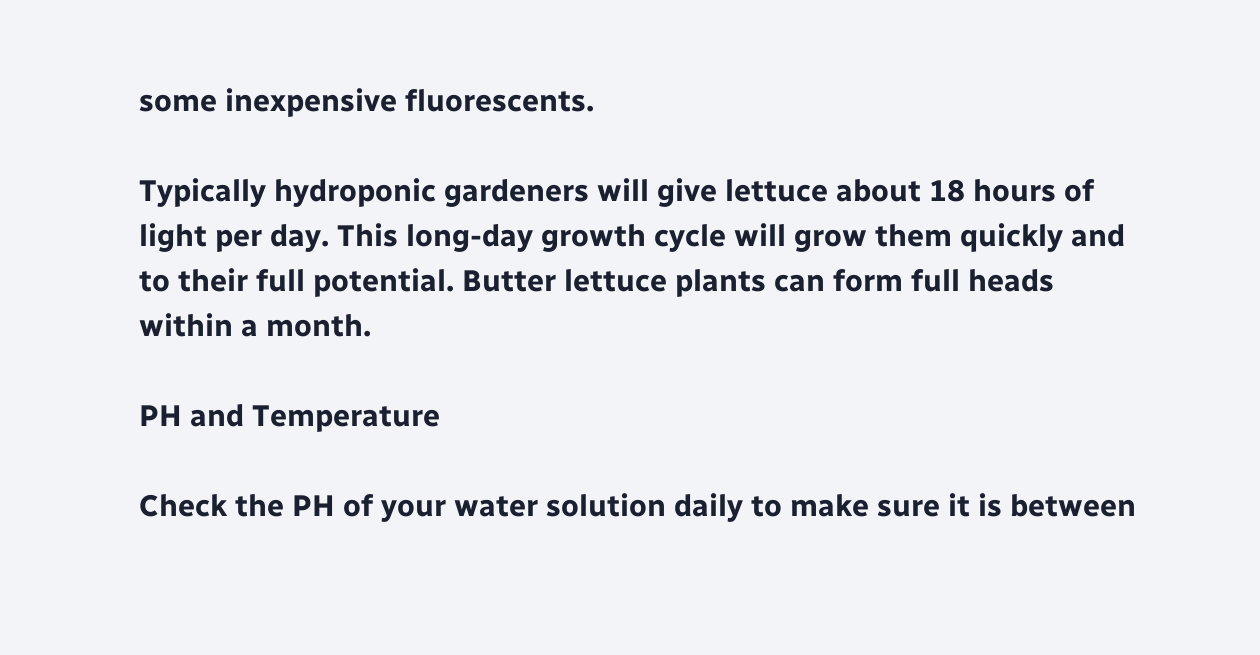some inexpensive fluorescents.

Typically hydroponic gardeners will give lettuce about 18 hours of light per day. This long-day growth cycle will grow them quickly and to their full potential. Butter lettuce plants can form full heads within a month.

PH and Temperature

Check the PH of your water solution daily to make sure it is between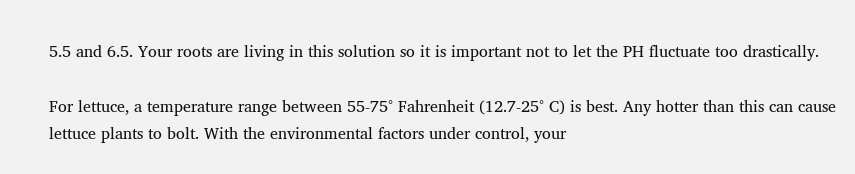5.5 and 6.5. Your roots are living in this solution so it is important not to let the PH fluctuate too drastically.

For lettuce, a temperature range between 55-75° Fahrenheit (12.7-25° C) is best. Any hotter than this can cause lettuce plants to bolt. With the environmental factors under control, your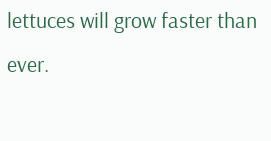lettuces will grow faster than ever.